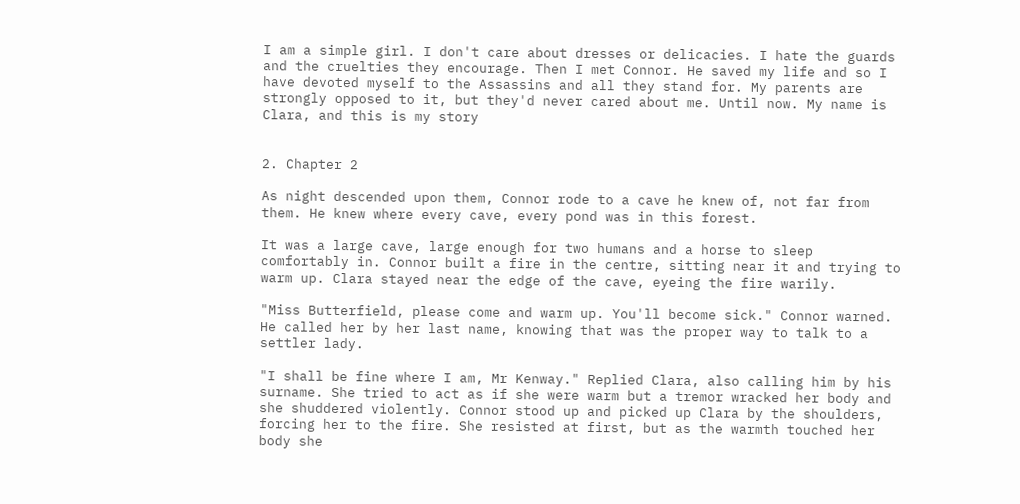I am a simple girl. I don't care about dresses or delicacies. I hate the guards and the cruelties they encourage. Then I met Connor. He saved my life and so I have devoted myself to the Assassins and all they stand for. My parents are strongly opposed to it, but they'd never cared about me. Until now. My name is Clara, and this is my story


2. Chapter 2

As night descended upon them, Connor rode to a cave he knew of, not far from them. He knew where every cave, every pond was in this forest.

It was a large cave, large enough for two humans and a horse to sleep comfortably in. Connor built a fire in the centre, sitting near it and trying to warm up. Clara stayed near the edge of the cave, eyeing the fire warily.

"Miss Butterfield, please come and warm up. You'll become sick." Connor warned. He called her by her last name, knowing that was the proper way to talk to a settler lady.

"I shall be fine where I am, Mr Kenway." Replied Clara, also calling him by his surname. She tried to act as if she were warm but a tremor wracked her body and she shuddered violently. Connor stood up and picked up Clara by the shoulders, forcing her to the fire. She resisted at first, but as the warmth touched her body she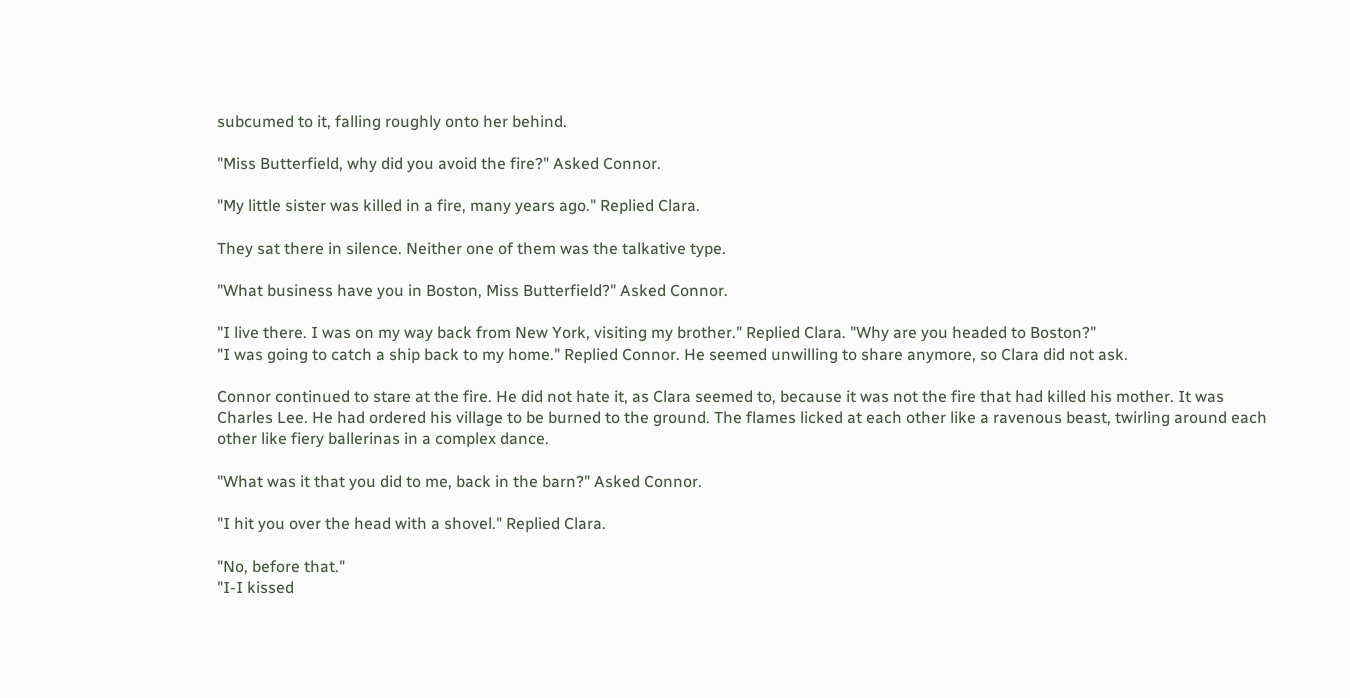subcumed to it, falling roughly onto her behind.

"Miss Butterfield, why did you avoid the fire?" Asked Connor.

"My little sister was killed in a fire, many years ago." Replied Clara.

They sat there in silence. Neither one of them was the talkative type.

"What business have you in Boston, Miss Butterfield?" Asked Connor.

"I live there. I was on my way back from New York, visiting my brother." Replied Clara. "Why are you headed to Boston?"
"I was going to catch a ship back to my home." Replied Connor. He seemed unwilling to share anymore, so Clara did not ask.

Connor continued to stare at the fire. He did not hate it, as Clara seemed to, because it was not the fire that had killed his mother. It was Charles Lee. He had ordered his village to be burned to the ground. The flames licked at each other like a ravenous beast, twirling around each other like fiery ballerinas in a complex dance.

"What was it that you did to me, back in the barn?" Asked Connor.

"I hit you over the head with a shovel." Replied Clara.

"No, before that."
"I-I kissed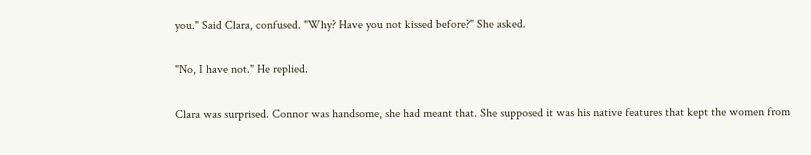you." Said Clara, confused. "Why? Have you not kissed before?" She asked.

"No, I have not." He replied.

Clara was surprised. Connor was handsome, she had meant that. She supposed it was his native features that kept the women from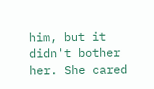him, but it didn't bother her. She cared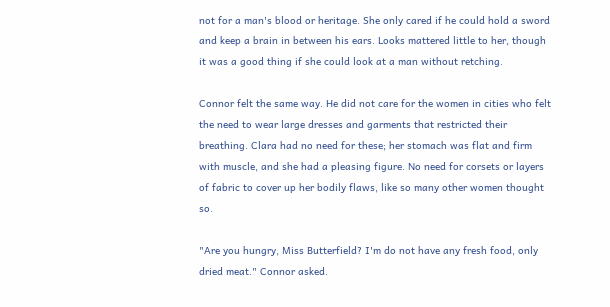not for a man's blood or heritage. She only cared if he could hold a sword and keep a brain in between his ears. Looks mattered little to her, though it was a good thing if she could look at a man without retching.

Connor felt the same way. He did not care for the women in cities who felt the need to wear large dresses and garments that restricted their breathing. Clara had no need for these; her stomach was flat and firm with muscle, and she had a pleasing figure. No need for corsets or layers of fabric to cover up her bodily flaws, like so many other women thought so.

"Are you hungry, Miss Butterfield? I'm do not have any fresh food, only dried meat." Connor asked.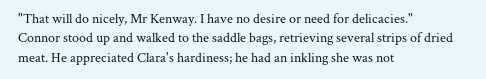"That will do nicely, Mr Kenway. I have no desire or need for delicacies."
Connor stood up and walked to the saddle bags, retrieving several strips of dried meat. He appreciated Clara's hardiness; he had an inkling she was not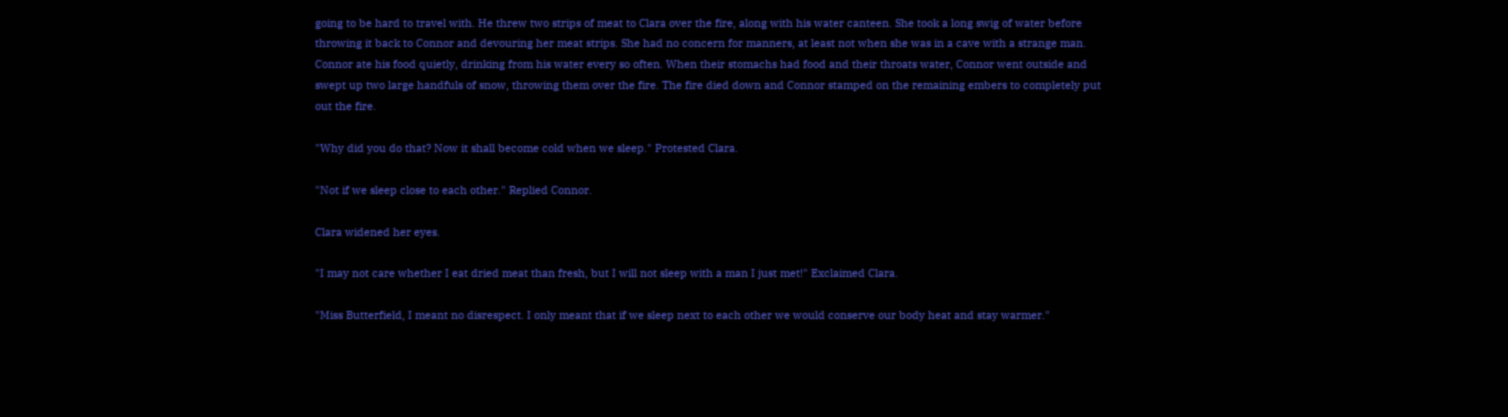going to be hard to travel with. He threw two strips of meat to Clara over the fire, along with his water canteen. She took a long swig of water before throwing it back to Connor and devouring her meat strips. She had no concern for manners, at least not when she was in a cave with a strange man. Connor ate his food quietly, drinking from his water every so often. When their stomachs had food and their throats water, Connor went outside and swept up two large handfuls of snow, throwing them over the fire. The fire died down and Connor stamped on the remaining embers to completely put out the fire.

"Why did you do that? Now it shall become cold when we sleep." Protested Clara.

"Not if we sleep close to each other." Replied Connor.

Clara widened her eyes.

"I may not care whether I eat dried meat than fresh, but I will not sleep with a man I just met!" Exclaimed Clara.

"Miss Butterfield, I meant no disrespect. I only meant that if we sleep next to each other we would conserve our body heat and stay warmer."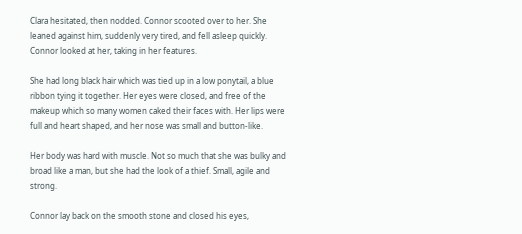Clara hesitated, then nodded. Connor scooted over to her. She leaned against him, suddenly very tired, and fell asleep quickly. Connor looked at her, taking in her features.

She had long black hair which was tied up in a low ponytail, a blue ribbon tying it together. Her eyes were closed, and free of the makeup which so many women caked their faces with. Her lips were full and heart shaped, and her nose was small and button-like.

Her body was hard with muscle. Not so much that she was bulky and broad like a man, but she had the look of a thief. Small, agile and strong.

Connor lay back on the smooth stone and closed his eyes,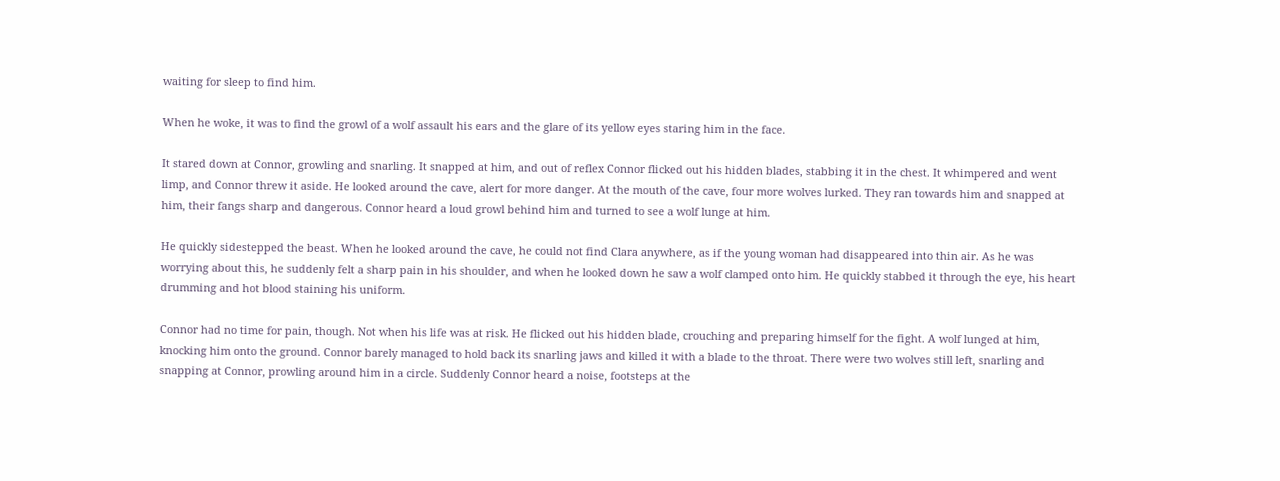waiting for sleep to find him.

When he woke, it was to find the growl of a wolf assault his ears and the glare of its yellow eyes staring him in the face.

It stared down at Connor, growling and snarling. It snapped at him, and out of reflex Connor flicked out his hidden blades, stabbing it in the chest. It whimpered and went limp, and Connor threw it aside. He looked around the cave, alert for more danger. At the mouth of the cave, four more wolves lurked. They ran towards him and snapped at him, their fangs sharp and dangerous. Connor heard a loud growl behind him and turned to see a wolf lunge at him.

He quickly sidestepped the beast. When he looked around the cave, he could not find Clara anywhere, as if the young woman had disappeared into thin air. As he was worrying about this, he suddenly felt a sharp pain in his shoulder, and when he looked down he saw a wolf clamped onto him. He quickly stabbed it through the eye, his heart drumming and hot blood staining his uniform.

Connor had no time for pain, though. Not when his life was at risk. He flicked out his hidden blade, crouching and preparing himself for the fight. A wolf lunged at him, knocking him onto the ground. Connor barely managed to hold back its snarling jaws and killed it with a blade to the throat. There were two wolves still left, snarling and snapping at Connor, prowling around him in a circle. Suddenly Connor heard a noise, footsteps at the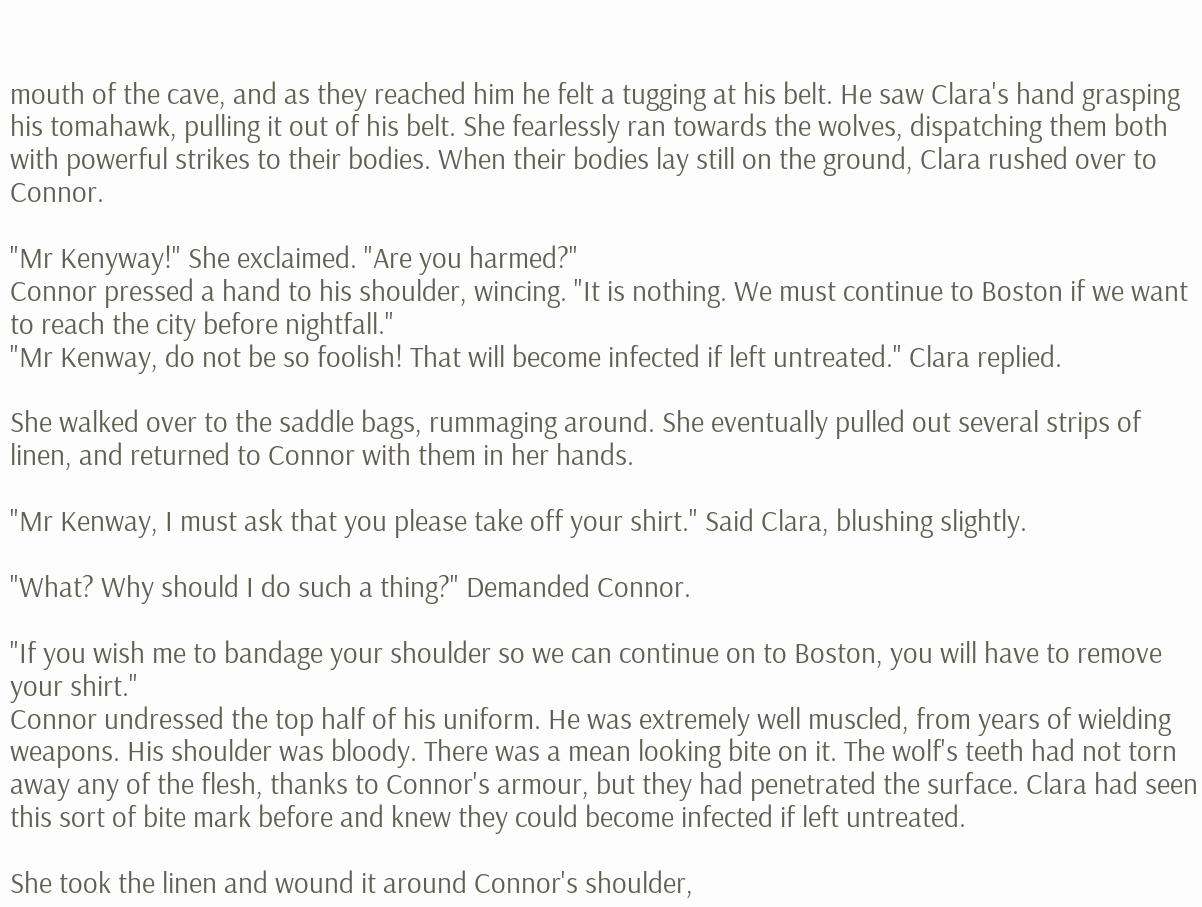mouth of the cave, and as they reached him he felt a tugging at his belt. He saw Clara's hand grasping his tomahawk, pulling it out of his belt. She fearlessly ran towards the wolves, dispatching them both with powerful strikes to their bodies. When their bodies lay still on the ground, Clara rushed over to Connor.

"Mr Kenyway!" She exclaimed. "Are you harmed?"
Connor pressed a hand to his shoulder, wincing. "It is nothing. We must continue to Boston if we want to reach the city before nightfall."
"Mr Kenway, do not be so foolish! That will become infected if left untreated." Clara replied.

She walked over to the saddle bags, rummaging around. She eventually pulled out several strips of linen, and returned to Connor with them in her hands.

"Mr Kenway, I must ask that you please take off your shirt." Said Clara, blushing slightly.

"What? Why should I do such a thing?" Demanded Connor.

"If you wish me to bandage your shoulder so we can continue on to Boston, you will have to remove your shirt."
Connor undressed the top half of his uniform. He was extremely well muscled, from years of wielding weapons. His shoulder was bloody. There was a mean looking bite on it. The wolf's teeth had not torn away any of the flesh, thanks to Connor's armour, but they had penetrated the surface. Clara had seen this sort of bite mark before and knew they could become infected if left untreated.

She took the linen and wound it around Connor's shoulder,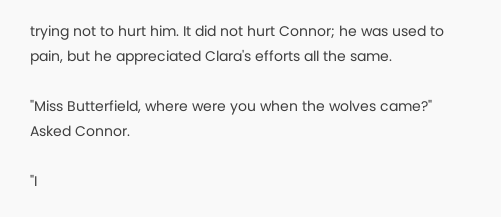trying not to hurt him. It did not hurt Connor; he was used to pain, but he appreciated Clara's efforts all the same.

"Miss Butterfield, where were you when the wolves came?" Asked Connor.

"I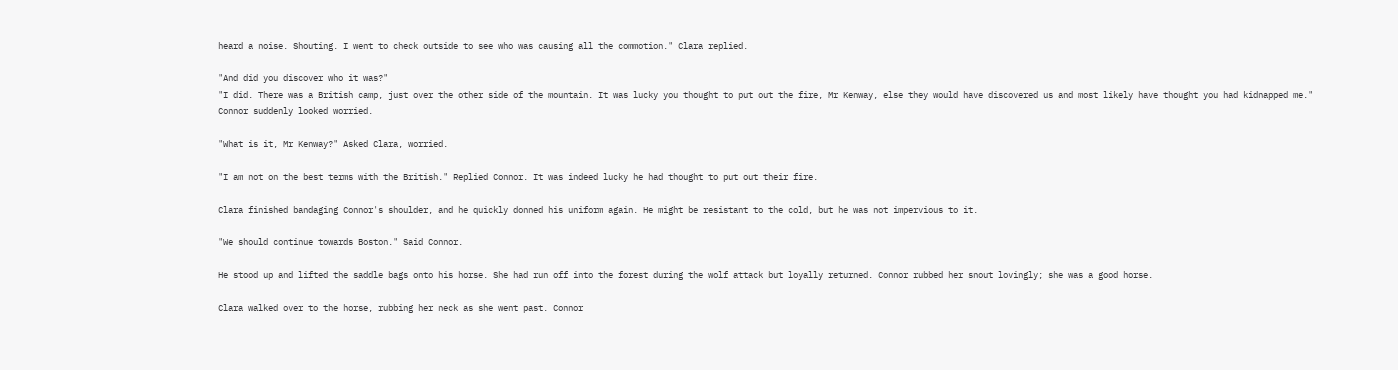heard a noise. Shouting. I went to check outside to see who was causing all the commotion." Clara replied.

"And did you discover who it was?"
"I did. There was a British camp, just over the other side of the mountain. It was lucky you thought to put out the fire, Mr Kenway, else they would have discovered us and most likely have thought you had kidnapped me."
Connor suddenly looked worried.

"What is it, Mr Kenway?" Asked Clara, worried.

"I am not on the best terms with the British." Replied Connor. It was indeed lucky he had thought to put out their fire.

Clara finished bandaging Connor's shoulder, and he quickly donned his uniform again. He might be resistant to the cold, but he was not impervious to it.

"We should continue towards Boston." Said Connor.

He stood up and lifted the saddle bags onto his horse. She had run off into the forest during the wolf attack but loyally returned. Connor rubbed her snout lovingly; she was a good horse.

Clara walked over to the horse, rubbing her neck as she went past. Connor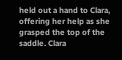held out a hand to Clara, offering her help as she grasped the top of the saddle. Clara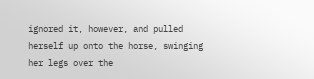ignored it, however, and pulled herself up onto the horse, swinging her legs over the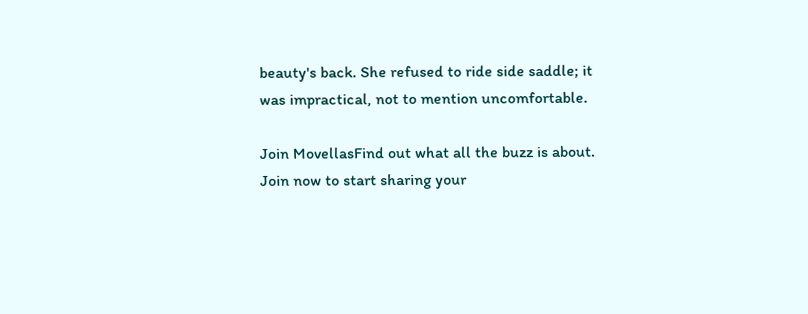beauty's back. She refused to ride side saddle; it was impractical, not to mention uncomfortable.

Join MovellasFind out what all the buzz is about. Join now to start sharing your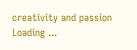creativity and passion
Loading ...